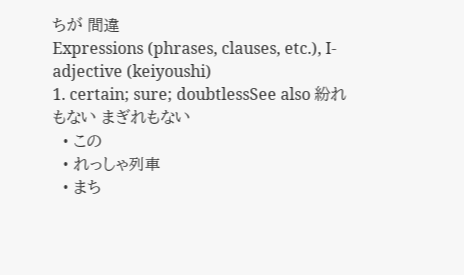ちが 間違
Expressions (phrases, clauses, etc.), I-adjective (keiyoushi)
1. certain; sure; doubtlessSee also 紛れもない まぎれもない
  • この
  • れっしゃ列車
  • まち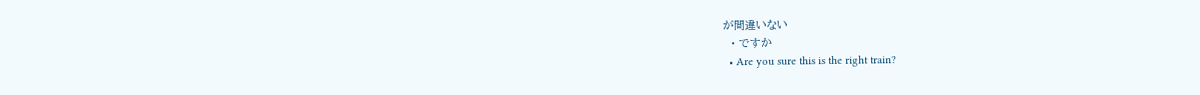が間違いない
  • ですか
  • Are you sure this is the right train?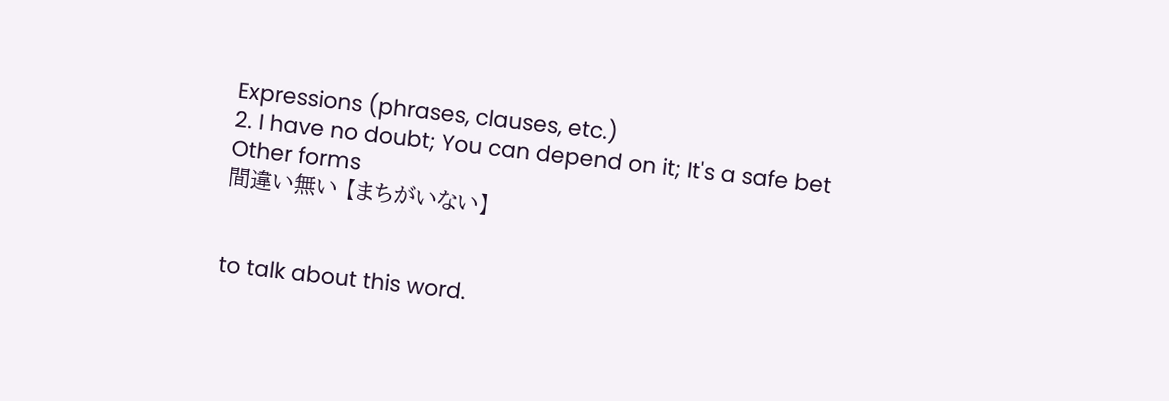Expressions (phrases, clauses, etc.)
2. I have no doubt; You can depend on it; It's a safe bet
Other forms
間違い無い 【まちがいない】


to talk about this word.